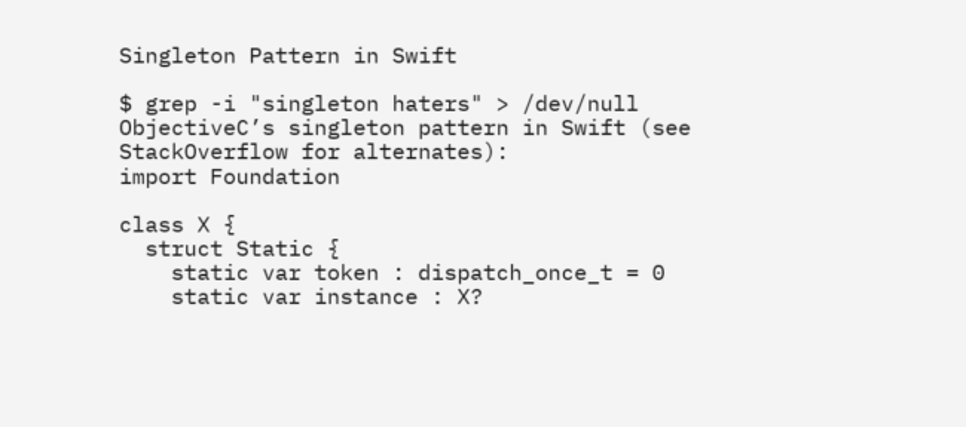Singleton Pattern in Swift

$ grep -i "singleton haters" > /dev/null
ObjectiveC’s singleton pattern in Swift (see StackOverflow for alternates):
import Foundation

class X {
  struct Static {
    static var token : dispatch_once_t = 0
    static var instance : X?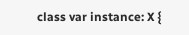class var instance: X {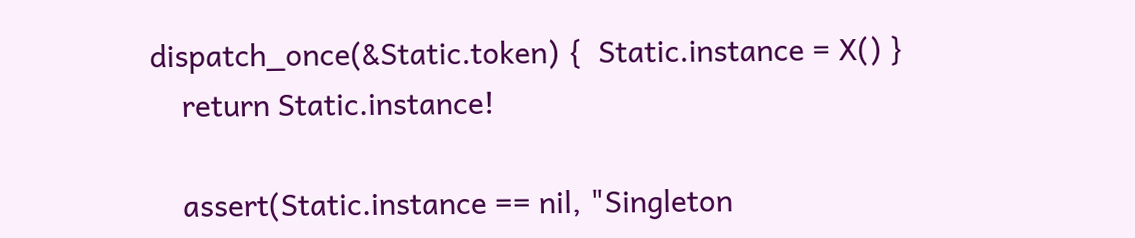dispatch_once(&Static.token) {  Static.instance = X() }
    return Static.instance!

    assert(Static.instance == nil, "Singleton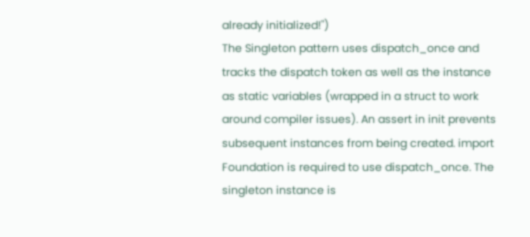already initialized!")
The Singleton pattern uses dispatch_once and tracks the dispatch token as well as the instance as static variables (wrapped in a struct to work around compiler issues). An assert in init prevents subsequent instances from being created. import Foundation is required to use dispatch_once. The singleton instance is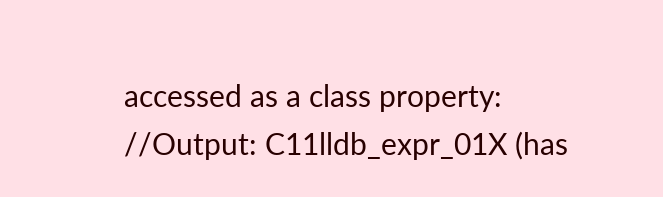accessed as a class property:
//Output: C11lldb_expr_01X (has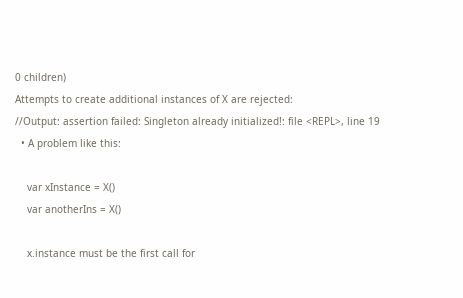0 children)
Attempts to create additional instances of X are rejected:
//Output: assertion failed: Singleton already initialized!: file <REPL>, line 19
  • A problem like this:

    var xInstance = X()
    var anotherIns = X()

    x.instance must be the first call for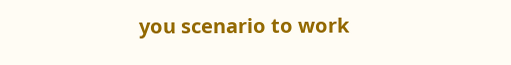you scenario to work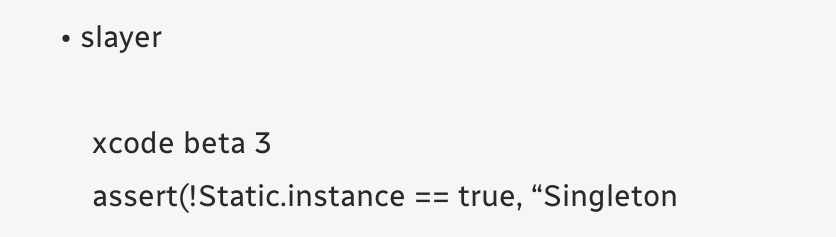• slayer

    xcode beta 3
    assert(!Static.instance == true, “Singleton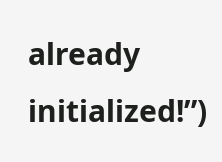already initialized!”)